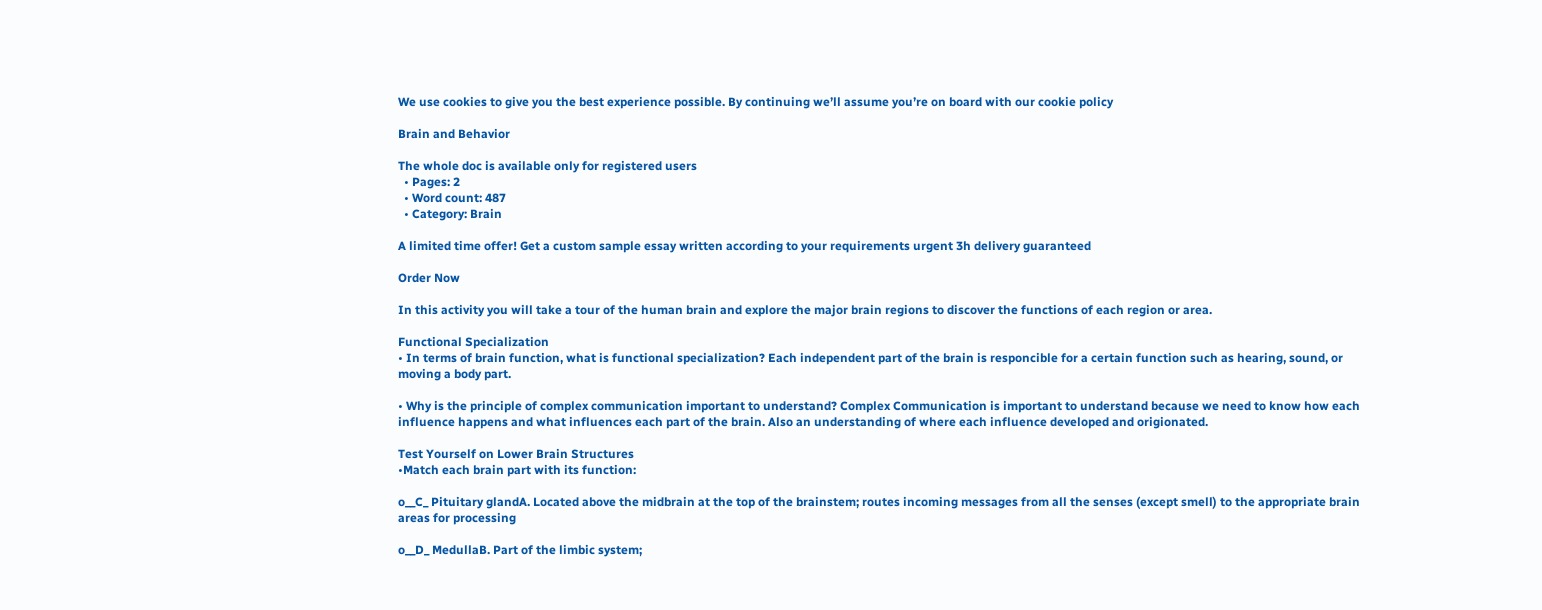We use cookies to give you the best experience possible. By continuing we’ll assume you’re on board with our cookie policy

Brain and Behavior

The whole doc is available only for registered users
  • Pages: 2
  • Word count: 487
  • Category: Brain

A limited time offer! Get a custom sample essay written according to your requirements urgent 3h delivery guaranteed

Order Now

In this activity you will take a tour of the human brain and explore the major brain regions to discover the functions of each region or area.

Functional Specialization
• In terms of brain function, what is functional specialization? Each independent part of the brain is responcible for a certain function such as hearing, sound, or moving a body part.

• Why is the principle of complex communication important to understand? Complex Communication is important to understand because we need to know how each influence happens and what influences each part of the brain. Also an understanding of where each influence developed and origionated.

Test Yourself on Lower Brain Structures
•Match each brain part with its function:

o__C_ Pituitary glandA. Located above the midbrain at the top of the brainstem; routes incoming messages from all the senses (except smell) to the appropriate brain areas for processing

o__D_ MedullaB. Part of the limbic system;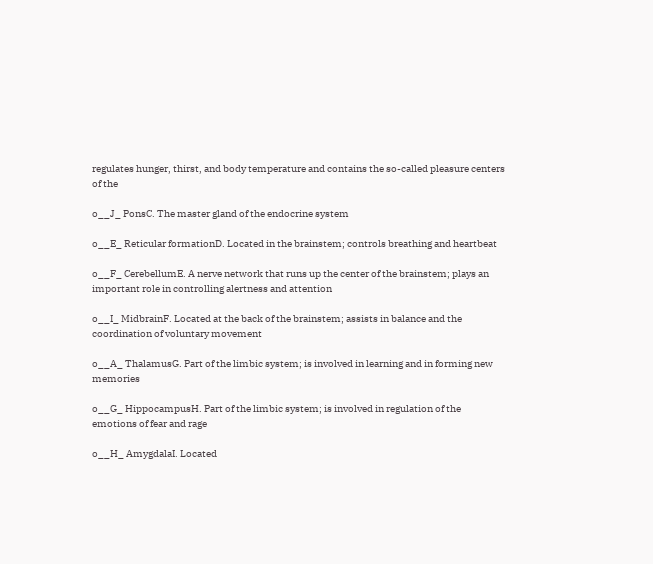regulates hunger, thirst, and body temperature and contains the so-called pleasure centers of the

o__J_ PonsC. The master gland of the endocrine system

o__E_ Reticular formationD. Located in the brainstem; controls breathing and heartbeat

o__F_ CerebellumE. A nerve network that runs up the center of the brainstem; plays an important role in controlling alertness and attention

o__I_ MidbrainF. Located at the back of the brainstem; assists in balance and the coordination of voluntary movement

o__A_ ThalamusG. Part of the limbic system; is involved in learning and in forming new memories

o__G_ HippocampusH. Part of the limbic system; is involved in regulation of the emotions of fear and rage

o__H_ AmygdalaI. Located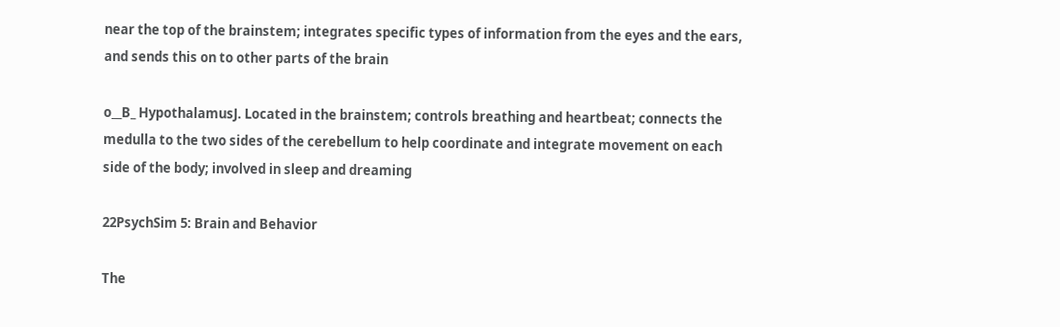near the top of the brainstem; integrates specific types of information from the eyes and the ears, and sends this on to other parts of the brain

o__B_ HypothalamusJ. Located in the brainstem; controls breathing and heartbeat; connects the medulla to the two sides of the cerebellum to help coordinate and integrate movement on each side of the body; involved in sleep and dreaming

22PsychSim 5: Brain and Behavior

The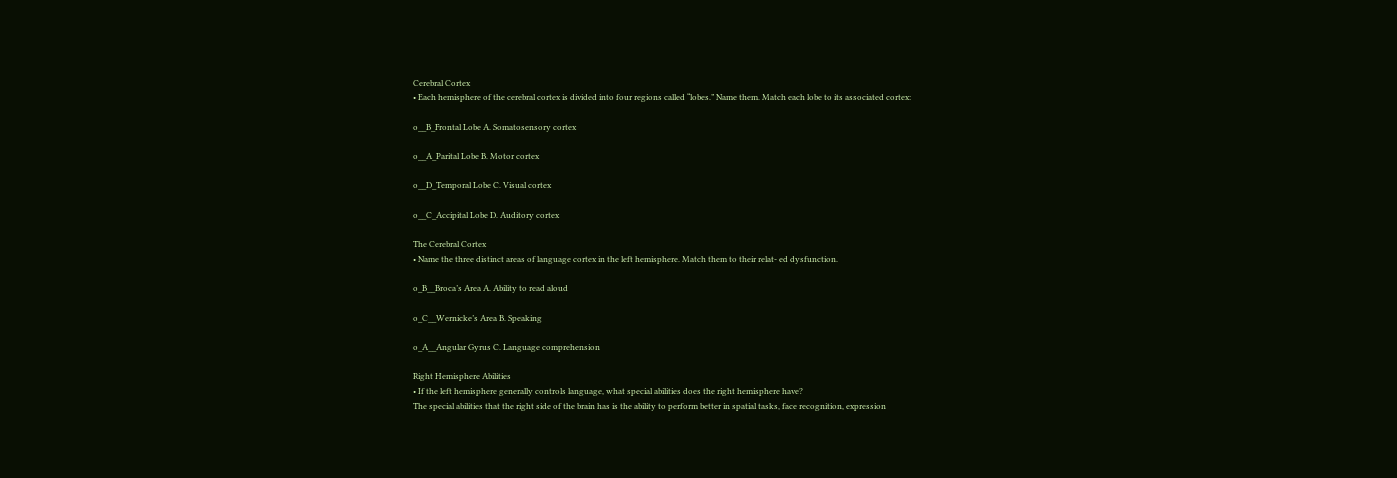Cerebral Cortex
• Each hemisphere of the cerebral cortex is divided into four regions called “lobes.” Name them. Match each lobe to its associated cortex:

o__B_Frontal Lobe A. Somatosensory cortex

o__A_Parital Lobe B. Motor cortex

o__D_Temporal Lobe C. Visual cortex

o__C_Accipital Lobe D. Auditory cortex

The Cerebral Cortex
• Name the three distinct areas of language cortex in the left hemisphere. Match them to their relat- ed dysfunction.

o_B__Broca’s Area A. Ability to read aloud

o_C__Wernicke’s Area B. Speaking

o_A__Angular Gyrus C. Language comprehension

Right Hemisphere Abilities
• If the left hemisphere generally controls language, what special abilities does the right hemisphere have?
The special abilities that the right side of the brain has is the ability to perform better in spatial tasks, face recognition, expression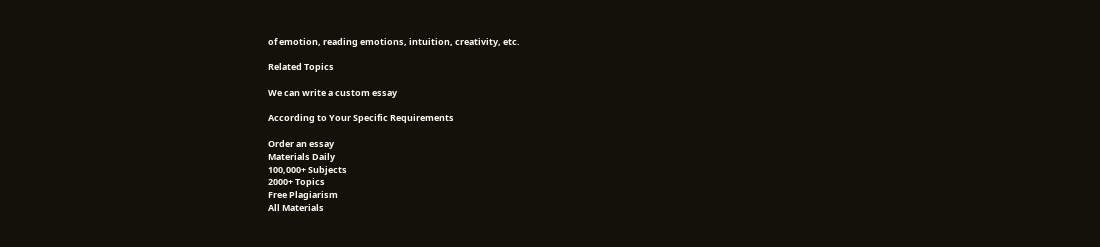of emotion, reading emotions, intuition, creativity, etc.

Related Topics

We can write a custom essay

According to Your Specific Requirements

Order an essay
Materials Daily
100,000+ Subjects
2000+ Topics
Free Plagiarism
All Materials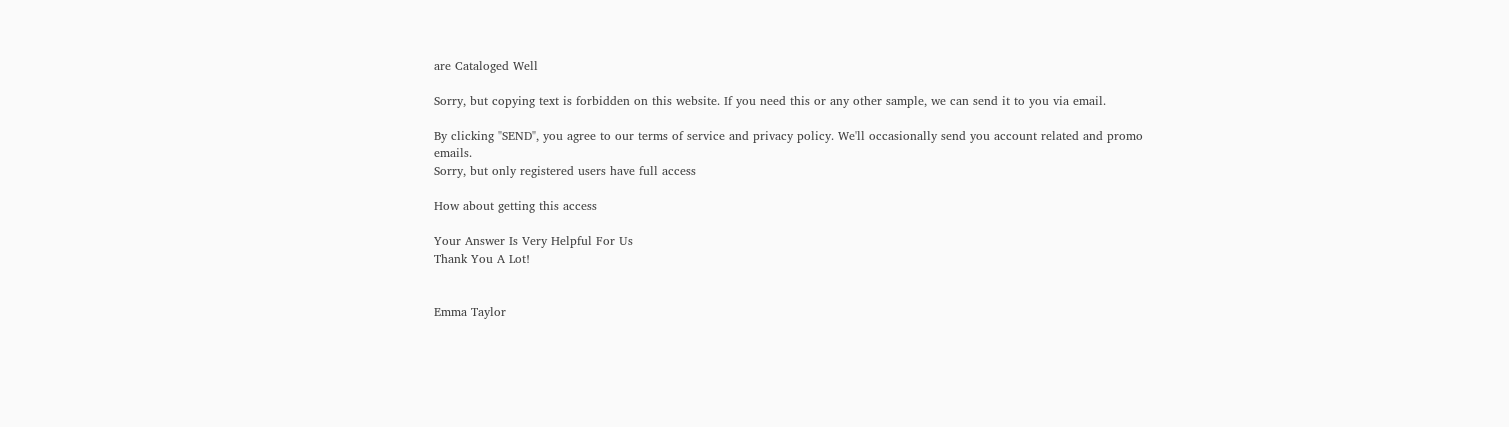are Cataloged Well

Sorry, but copying text is forbidden on this website. If you need this or any other sample, we can send it to you via email.

By clicking "SEND", you agree to our terms of service and privacy policy. We'll occasionally send you account related and promo emails.
Sorry, but only registered users have full access

How about getting this access

Your Answer Is Very Helpful For Us
Thank You A Lot!


Emma Taylor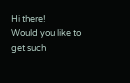Hi there!
Would you like to get such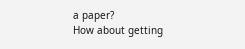a paper?
How about getting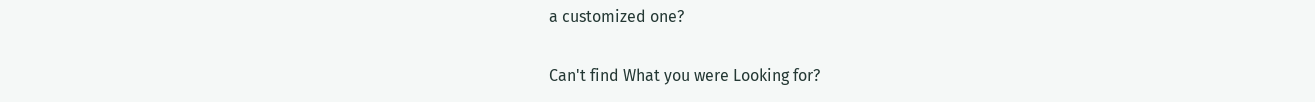a customized one?

Can't find What you were Looking for?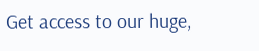Get access to our huge,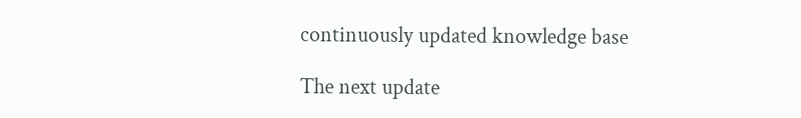continuously updated knowledge base

The next update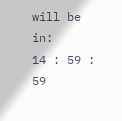will be in:
14 : 59 : 59